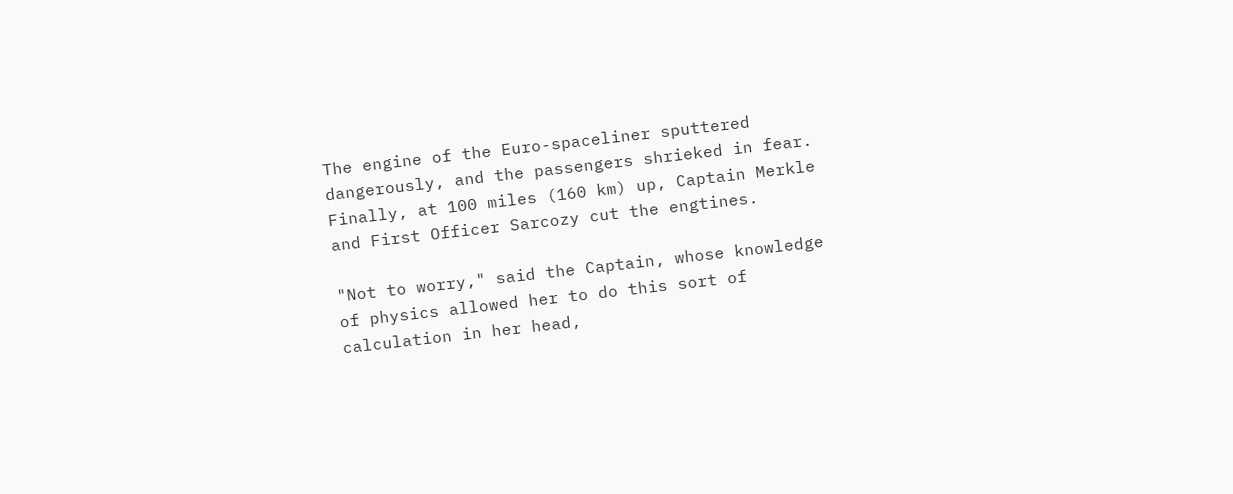The engine of the Euro-spaceliner sputtered dangerously, and the passengers shrieked in fear.  Finally, at 100 miles (160 km) up, Captain Merkle and First Officer Sarcozy cut the engtines.

"Not to worry," said the Captain, whose knowledge of physics allowed her to do this sort of calculation in her head,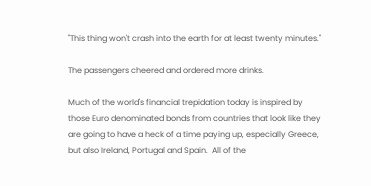"This thing won't crash into the earth for at least twenty minutes."

The passengers cheered and ordered more drinks.

Much of the world's financial trepidation today is inspired by those Euro denominated bonds from countries that look like they are going to have a heck of a time paying up, especially Greece, but also Ireland, Portugal and Spain.  All of the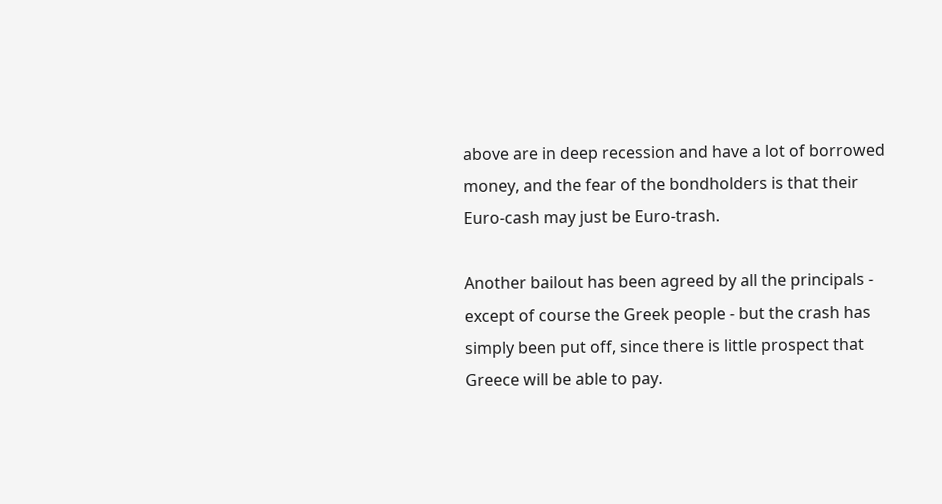above are in deep recession and have a lot of borrowed money, and the fear of the bondholders is that their Euro-cash may just be Euro-trash.

Another bailout has been agreed by all the principals - except of course the Greek people - but the crash has simply been put off, since there is little prospect that Greece will be able to pay.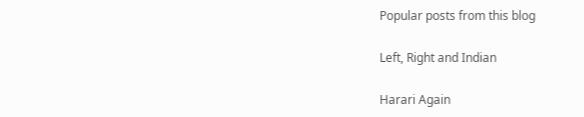Popular posts from this blog

Left, Right and Indian

Harari Again